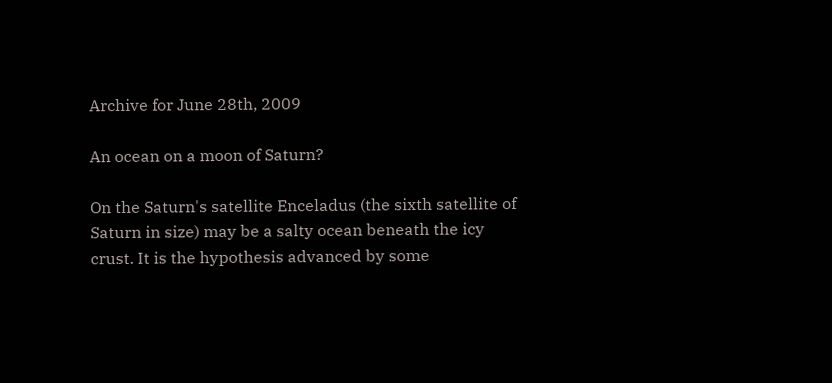Archive for June 28th, 2009

An ocean on a moon of Saturn?

On the Saturn's satellite Enceladus (the sixth satellite of Saturn in size) may be a salty ocean beneath the icy crust. It is the hypothesis advanced by some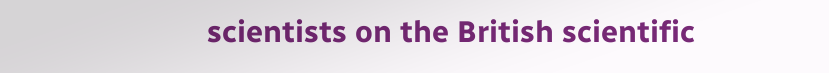scientists on the British scientific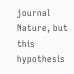journal Nature, but this hypothesis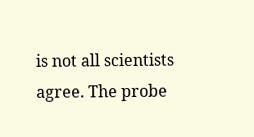is not all scientists agree. The probe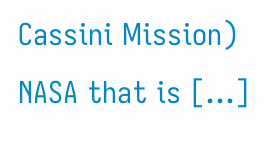Cassini Mission) NASA that is [...]